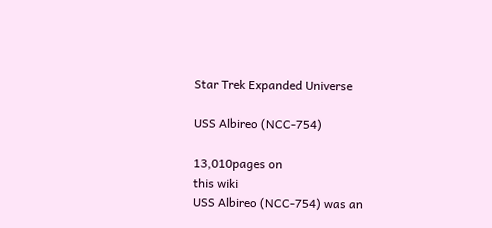Star Trek Expanded Universe

USS Albireo (NCC-754)

13,010pages on
this wiki
USS Albireo (NCC-754) was an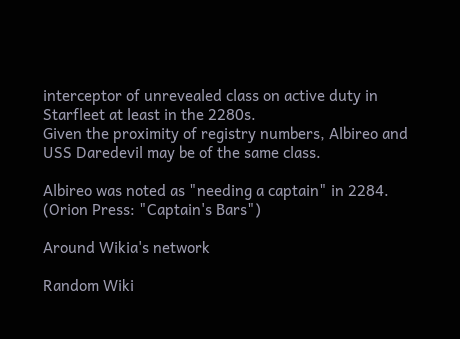interceptor of unrevealed class on active duty in Starfleet at least in the 2280s.
Given the proximity of registry numbers, Albireo and USS Daredevil may be of the same class.

Albireo was noted as "needing a captain" in 2284. (Orion Press: "Captain's Bars")

Around Wikia's network

Random Wiki